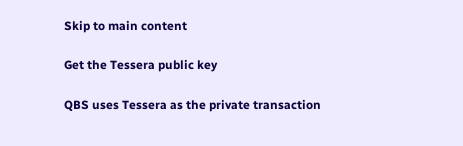Skip to main content

Get the Tessera public key

QBS uses Tessera as the private transaction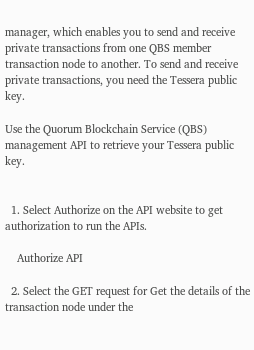manager, which enables you to send and receive private transactions from one QBS member transaction node to another. To send and receive private transactions, you need the Tessera public key.

Use the Quorum Blockchain Service (QBS) management API to retrieve your Tessera public key.


  1. Select Authorize on the API website to get authorization to run the APIs.

    Authorize API

  2. Select the GET request for Get the details of the transaction node under the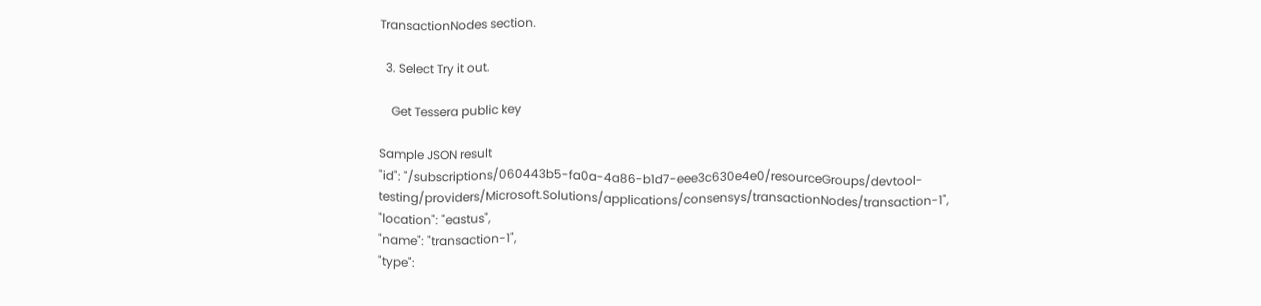TransactionNodes section.

  3. Select Try it out.

    Get Tessera public key

Sample JSON result
"id": "/subscriptions/060443b5-fa0a-4a86-b1d7-eee3c630e4e0/resourceGroups/devtool-testing/providers/Microsoft.Solutions/applications/consensys/transactionNodes/transaction-1",
"location": "eastus",
"name": "transaction-1",
"type":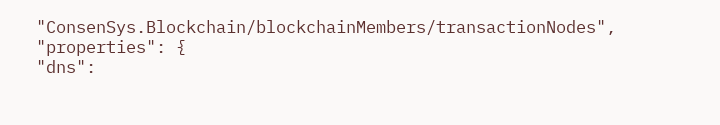"ConsenSys.Blockchain/blockchainMembers/transactionNodes",
"properties": {
"dns":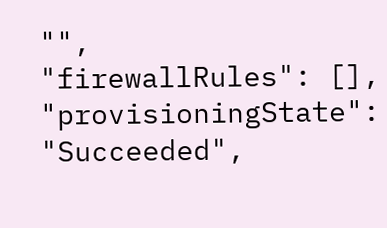"",
"firewallRules": [],
"provisioningState": "Succeeded",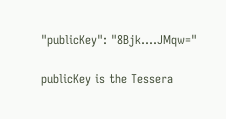"publicKey": "8Bjk....JMqw="

publicKey is the Tessera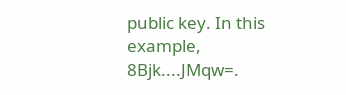public key. In this example, 8Bjk....JMqw=.